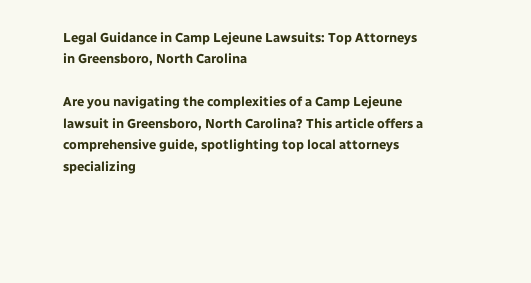Legal Guidance in Camp Lejeune Lawsuits: Top Attorneys in Greensboro, North Carolina

Are you navigating the complexities of a Camp Lejeune lawsuit in Greensboro, North Carolina? This article offers a comprehensive guide, spotlighting top local attorneys specializing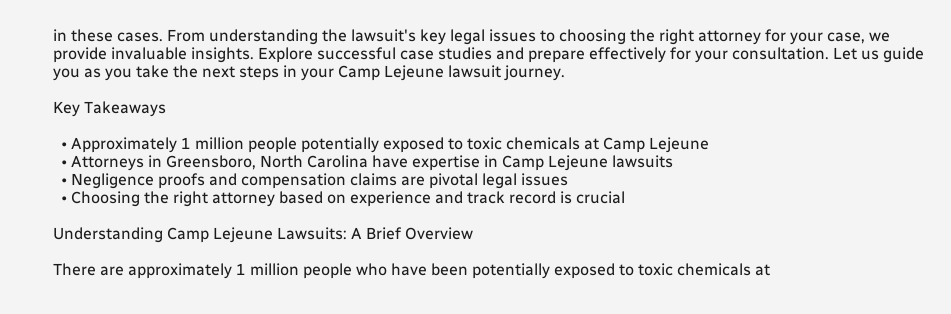in these cases. From understanding the lawsuit's key legal issues to choosing the right attorney for your case, we provide invaluable insights. Explore successful case studies and prepare effectively for your consultation. Let us guide you as you take the next steps in your Camp Lejeune lawsuit journey.

Key Takeaways

  • Approximately 1 million people potentially exposed to toxic chemicals at Camp Lejeune
  • Attorneys in Greensboro, North Carolina have expertise in Camp Lejeune lawsuits
  • Negligence proofs and compensation claims are pivotal legal issues
  • Choosing the right attorney based on experience and track record is crucial

Understanding Camp Lejeune Lawsuits: A Brief Overview

There are approximately 1 million people who have been potentially exposed to toxic chemicals at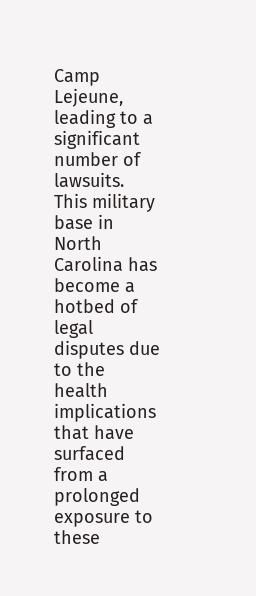Camp Lejeune, leading to a significant number of lawsuits. This military base in North Carolina has become a hotbed of legal disputes due to the health implications that have surfaced from a prolonged exposure to these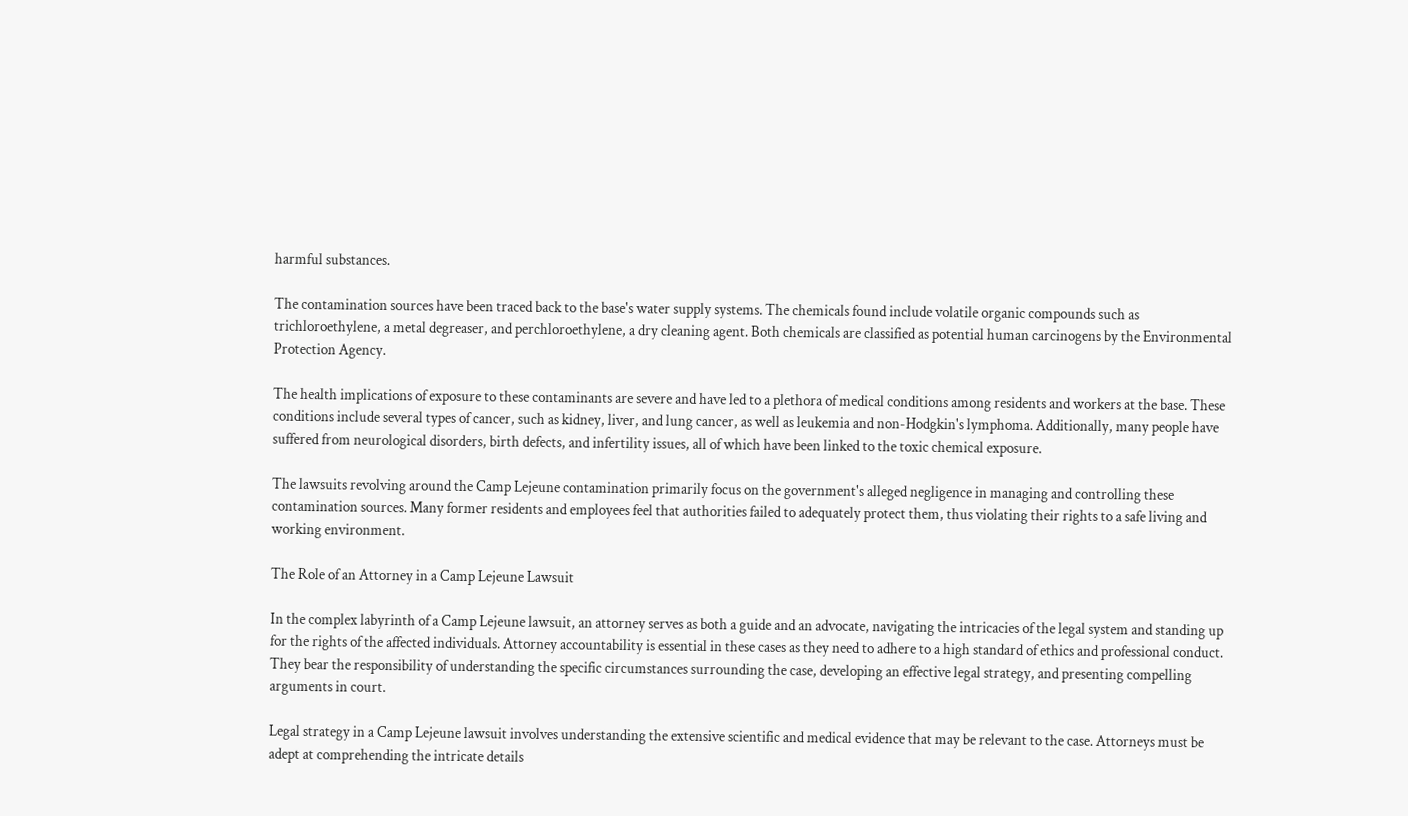harmful substances.

The contamination sources have been traced back to the base's water supply systems. The chemicals found include volatile organic compounds such as trichloroethylene, a metal degreaser, and perchloroethylene, a dry cleaning agent. Both chemicals are classified as potential human carcinogens by the Environmental Protection Agency.

The health implications of exposure to these contaminants are severe and have led to a plethora of medical conditions among residents and workers at the base. These conditions include several types of cancer, such as kidney, liver, and lung cancer, as well as leukemia and non-Hodgkin's lymphoma. Additionally, many people have suffered from neurological disorders, birth defects, and infertility issues, all of which have been linked to the toxic chemical exposure.

The lawsuits revolving around the Camp Lejeune contamination primarily focus on the government's alleged negligence in managing and controlling these contamination sources. Many former residents and employees feel that authorities failed to adequately protect them, thus violating their rights to a safe living and working environment.

The Role of an Attorney in a Camp Lejeune Lawsuit

In the complex labyrinth of a Camp Lejeune lawsuit, an attorney serves as both a guide and an advocate, navigating the intricacies of the legal system and standing up for the rights of the affected individuals. Attorney accountability is essential in these cases as they need to adhere to a high standard of ethics and professional conduct. They bear the responsibility of understanding the specific circumstances surrounding the case, developing an effective legal strategy, and presenting compelling arguments in court.

Legal strategy in a Camp Lejeune lawsuit involves understanding the extensive scientific and medical evidence that may be relevant to the case. Attorneys must be adept at comprehending the intricate details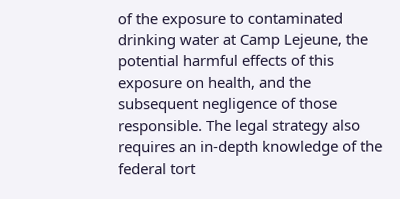of the exposure to contaminated drinking water at Camp Lejeune, the potential harmful effects of this exposure on health, and the subsequent negligence of those responsible. The legal strategy also requires an in-depth knowledge of the federal tort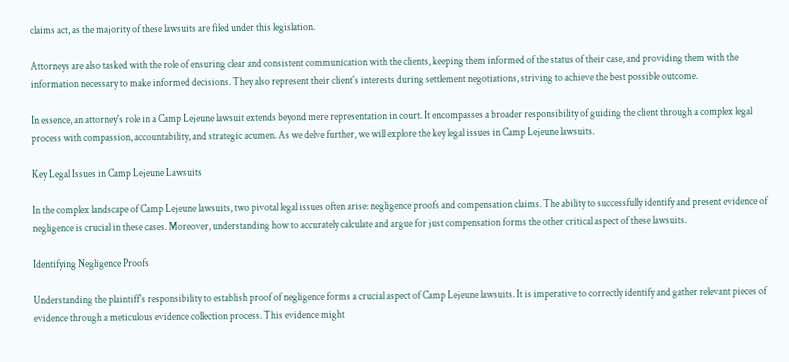claims act, as the majority of these lawsuits are filed under this legislation.

Attorneys are also tasked with the role of ensuring clear and consistent communication with the clients, keeping them informed of the status of their case, and providing them with the information necessary to make informed decisions. They also represent their client's interests during settlement negotiations, striving to achieve the best possible outcome.

In essence, an attorney's role in a Camp Lejeune lawsuit extends beyond mere representation in court. It encompasses a broader responsibility of guiding the client through a complex legal process with compassion, accountability, and strategic acumen. As we delve further, we will explore the key legal issues in Camp Lejeune lawsuits.

Key Legal Issues in Camp Lejeune Lawsuits

In the complex landscape of Camp Lejeune lawsuits, two pivotal legal issues often arise: negligence proofs and compensation claims. The ability to successfully identify and present evidence of negligence is crucial in these cases. Moreover, understanding how to accurately calculate and argue for just compensation forms the other critical aspect of these lawsuits.

Identifying Negligence Proofs

Understanding the plaintiff's responsibility to establish proof of negligence forms a crucial aspect of Camp Lejeune lawsuits. It is imperative to correctly identify and gather relevant pieces of evidence through a meticulous evidence collection process. This evidence might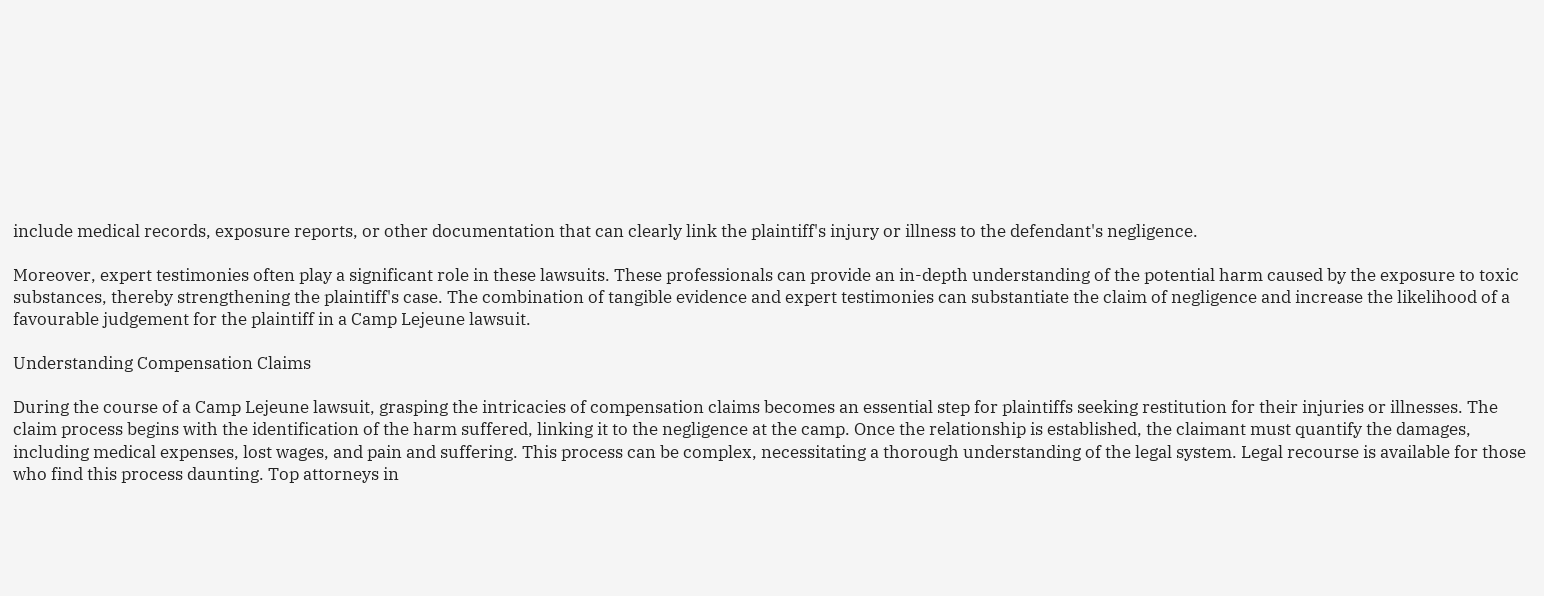include medical records, exposure reports, or other documentation that can clearly link the plaintiff's injury or illness to the defendant's negligence.

Moreover, expert testimonies often play a significant role in these lawsuits. These professionals can provide an in-depth understanding of the potential harm caused by the exposure to toxic substances, thereby strengthening the plaintiff's case. The combination of tangible evidence and expert testimonies can substantiate the claim of negligence and increase the likelihood of a favourable judgement for the plaintiff in a Camp Lejeune lawsuit.

Understanding Compensation Claims

During the course of a Camp Lejeune lawsuit, grasping the intricacies of compensation claims becomes an essential step for plaintiffs seeking restitution for their injuries or illnesses. The claim process begins with the identification of the harm suffered, linking it to the negligence at the camp. Once the relationship is established, the claimant must quantify the damages, including medical expenses, lost wages, and pain and suffering. This process can be complex, necessitating a thorough understanding of the legal system. Legal recourse is available for those who find this process daunting. Top attorneys in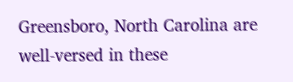Greensboro, North Carolina are well-versed in these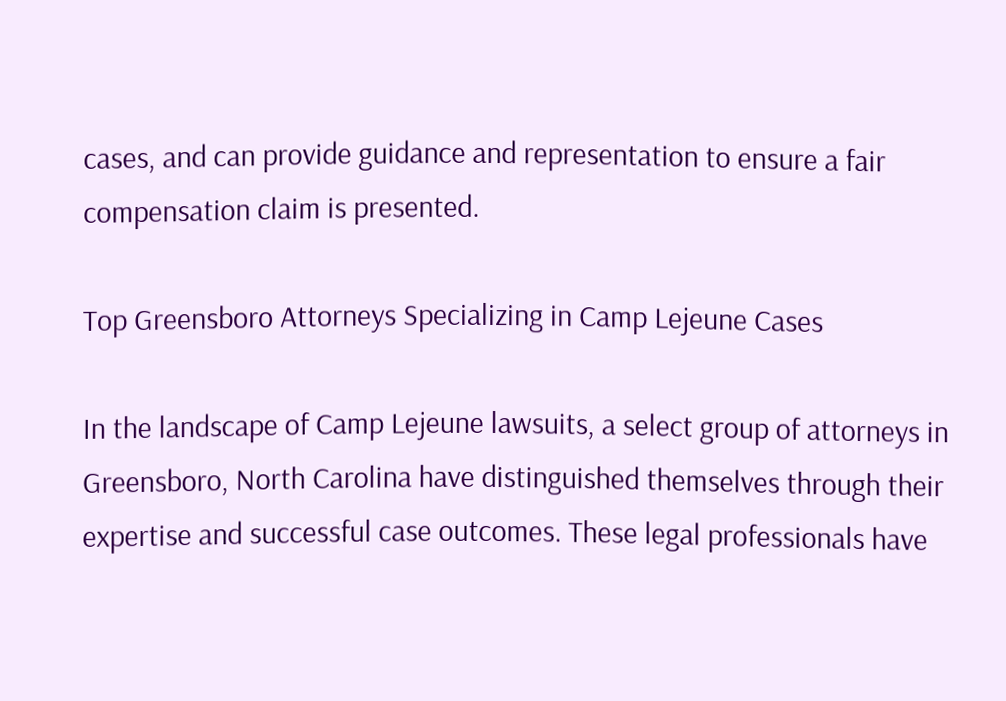cases, and can provide guidance and representation to ensure a fair compensation claim is presented.

Top Greensboro Attorneys Specializing in Camp Lejeune Cases

In the landscape of Camp Lejeune lawsuits, a select group of attorneys in Greensboro, North Carolina have distinguished themselves through their expertise and successful case outcomes. These legal professionals have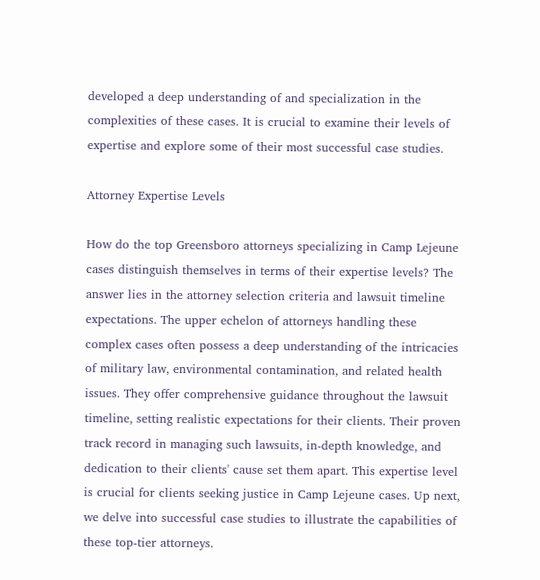developed a deep understanding of and specialization in the complexities of these cases. It is crucial to examine their levels of expertise and explore some of their most successful case studies.

Attorney Expertise Levels

How do the top Greensboro attorneys specializing in Camp Lejeune cases distinguish themselves in terms of their expertise levels? The answer lies in the attorney selection criteria and lawsuit timeline expectations. The upper echelon of attorneys handling these complex cases often possess a deep understanding of the intricacies of military law, environmental contamination, and related health issues. They offer comprehensive guidance throughout the lawsuit timeline, setting realistic expectations for their clients. Their proven track record in managing such lawsuits, in-depth knowledge, and dedication to their clients' cause set them apart. This expertise level is crucial for clients seeking justice in Camp Lejeune cases. Up next, we delve into successful case studies to illustrate the capabilities of these top-tier attorneys.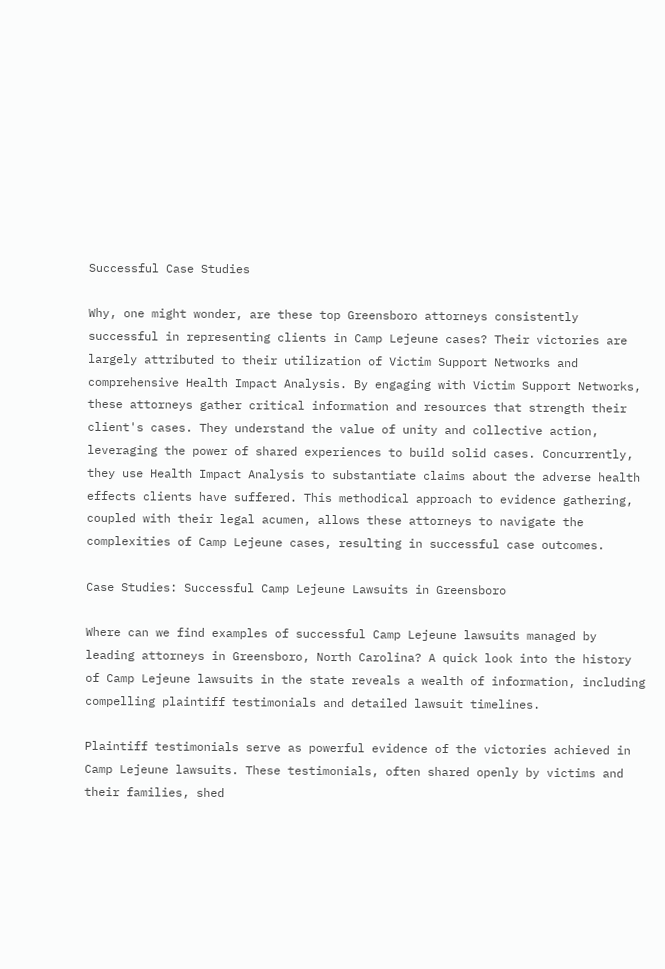Successful Case Studies

Why, one might wonder, are these top Greensboro attorneys consistently successful in representing clients in Camp Lejeune cases? Their victories are largely attributed to their utilization of Victim Support Networks and comprehensive Health Impact Analysis. By engaging with Victim Support Networks, these attorneys gather critical information and resources that strength their client's cases. They understand the value of unity and collective action, leveraging the power of shared experiences to build solid cases. Concurrently, they use Health Impact Analysis to substantiate claims about the adverse health effects clients have suffered. This methodical approach to evidence gathering, coupled with their legal acumen, allows these attorneys to navigate the complexities of Camp Lejeune cases, resulting in successful case outcomes.

Case Studies: Successful Camp Lejeune Lawsuits in Greensboro

Where can we find examples of successful Camp Lejeune lawsuits managed by leading attorneys in Greensboro, North Carolina? A quick look into the history of Camp Lejeune lawsuits in the state reveals a wealth of information, including compelling plaintiff testimonials and detailed lawsuit timelines.

Plaintiff testimonials serve as powerful evidence of the victories achieved in Camp Lejeune lawsuits. These testimonials, often shared openly by victims and their families, shed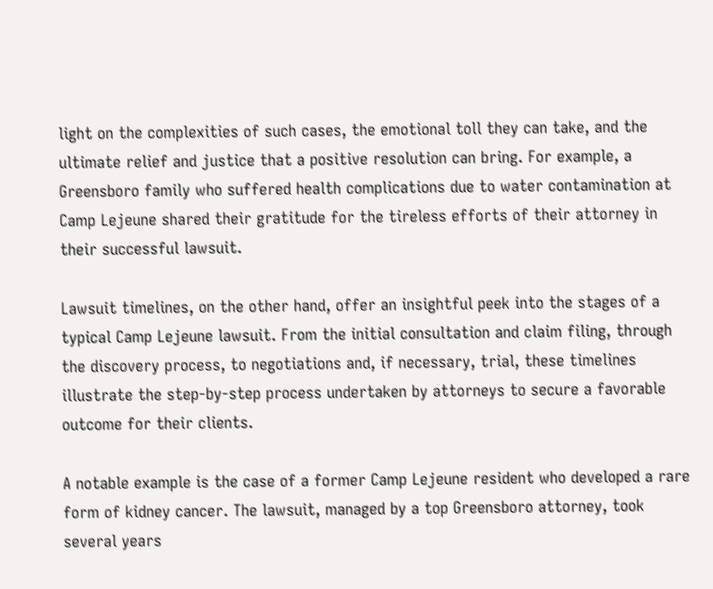light on the complexities of such cases, the emotional toll they can take, and the ultimate relief and justice that a positive resolution can bring. For example, a Greensboro family who suffered health complications due to water contamination at Camp Lejeune shared their gratitude for the tireless efforts of their attorney in their successful lawsuit.

Lawsuit timelines, on the other hand, offer an insightful peek into the stages of a typical Camp Lejeune lawsuit. From the initial consultation and claim filing, through the discovery process, to negotiations and, if necessary, trial, these timelines illustrate the step-by-step process undertaken by attorneys to secure a favorable outcome for their clients.

A notable example is the case of a former Camp Lejeune resident who developed a rare form of kidney cancer. The lawsuit, managed by a top Greensboro attorney, took several years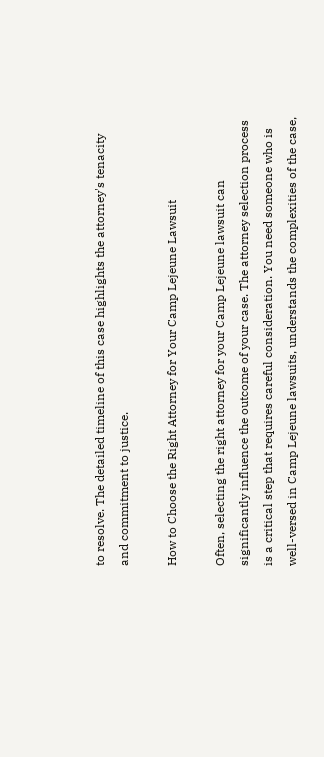to resolve. The detailed timeline of this case highlights the attorney's tenacity and commitment to justice.

How to Choose the Right Attorney for Your Camp Lejeune Lawsuit

Often, selecting the right attorney for your Camp Lejeune lawsuit can significantly influence the outcome of your case. The attorney selection process is a critical step that requires careful consideration. You need someone who is well-versed in Camp Lejeune lawsuits, understands the complexities of the case,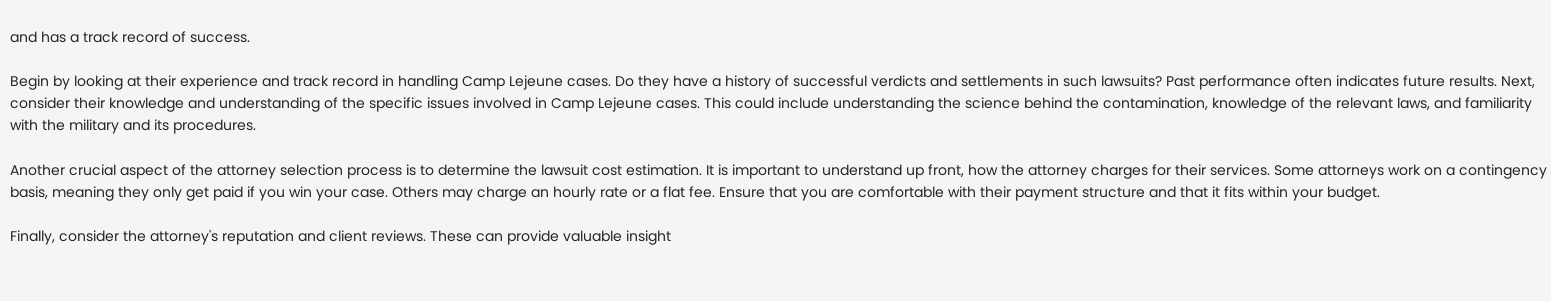and has a track record of success.

Begin by looking at their experience and track record in handling Camp Lejeune cases. Do they have a history of successful verdicts and settlements in such lawsuits? Past performance often indicates future results. Next, consider their knowledge and understanding of the specific issues involved in Camp Lejeune cases. This could include understanding the science behind the contamination, knowledge of the relevant laws, and familiarity with the military and its procedures.

Another crucial aspect of the attorney selection process is to determine the lawsuit cost estimation. It is important to understand up front, how the attorney charges for their services. Some attorneys work on a contingency basis, meaning they only get paid if you win your case. Others may charge an hourly rate or a flat fee. Ensure that you are comfortable with their payment structure and that it fits within your budget.

Finally, consider the attorney's reputation and client reviews. These can provide valuable insight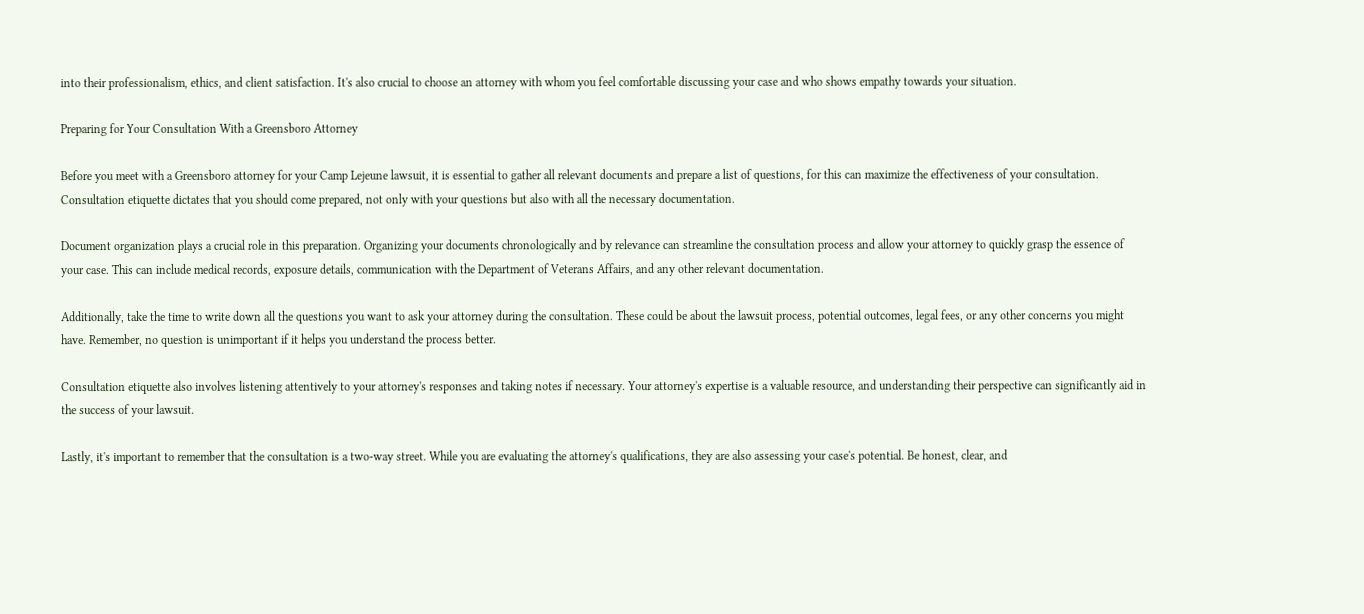into their professionalism, ethics, and client satisfaction. It's also crucial to choose an attorney with whom you feel comfortable discussing your case and who shows empathy towards your situation.

Preparing for Your Consultation With a Greensboro Attorney

Before you meet with a Greensboro attorney for your Camp Lejeune lawsuit, it is essential to gather all relevant documents and prepare a list of questions, for this can maximize the effectiveness of your consultation. Consultation etiquette dictates that you should come prepared, not only with your questions but also with all the necessary documentation.

Document organization plays a crucial role in this preparation. Organizing your documents chronologically and by relevance can streamline the consultation process and allow your attorney to quickly grasp the essence of your case. This can include medical records, exposure details, communication with the Department of Veterans Affairs, and any other relevant documentation.

Additionally, take the time to write down all the questions you want to ask your attorney during the consultation. These could be about the lawsuit process, potential outcomes, legal fees, or any other concerns you might have. Remember, no question is unimportant if it helps you understand the process better.

Consultation etiquette also involves listening attentively to your attorney's responses and taking notes if necessary. Your attorney's expertise is a valuable resource, and understanding their perspective can significantly aid in the success of your lawsuit.

Lastly, it's important to remember that the consultation is a two-way street. While you are evaluating the attorney's qualifications, they are also assessing your case's potential. Be honest, clear, and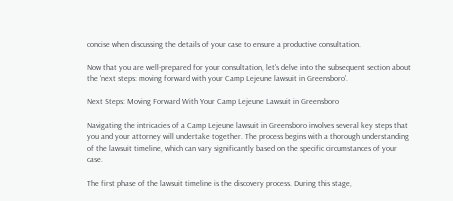concise when discussing the details of your case to ensure a productive consultation.

Now that you are well-prepared for your consultation, let's delve into the subsequent section about the 'next steps: moving forward with your Camp Lejeune lawsuit in Greensboro'.

Next Steps: Moving Forward With Your Camp Lejeune Lawsuit in Greensboro

Navigating the intricacies of a Camp Lejeune lawsuit in Greensboro involves several key steps that you and your attorney will undertake together. The process begins with a thorough understanding of the lawsuit timeline, which can vary significantly based on the specific circumstances of your case.

The first phase of the lawsuit timeline is the discovery process. During this stage,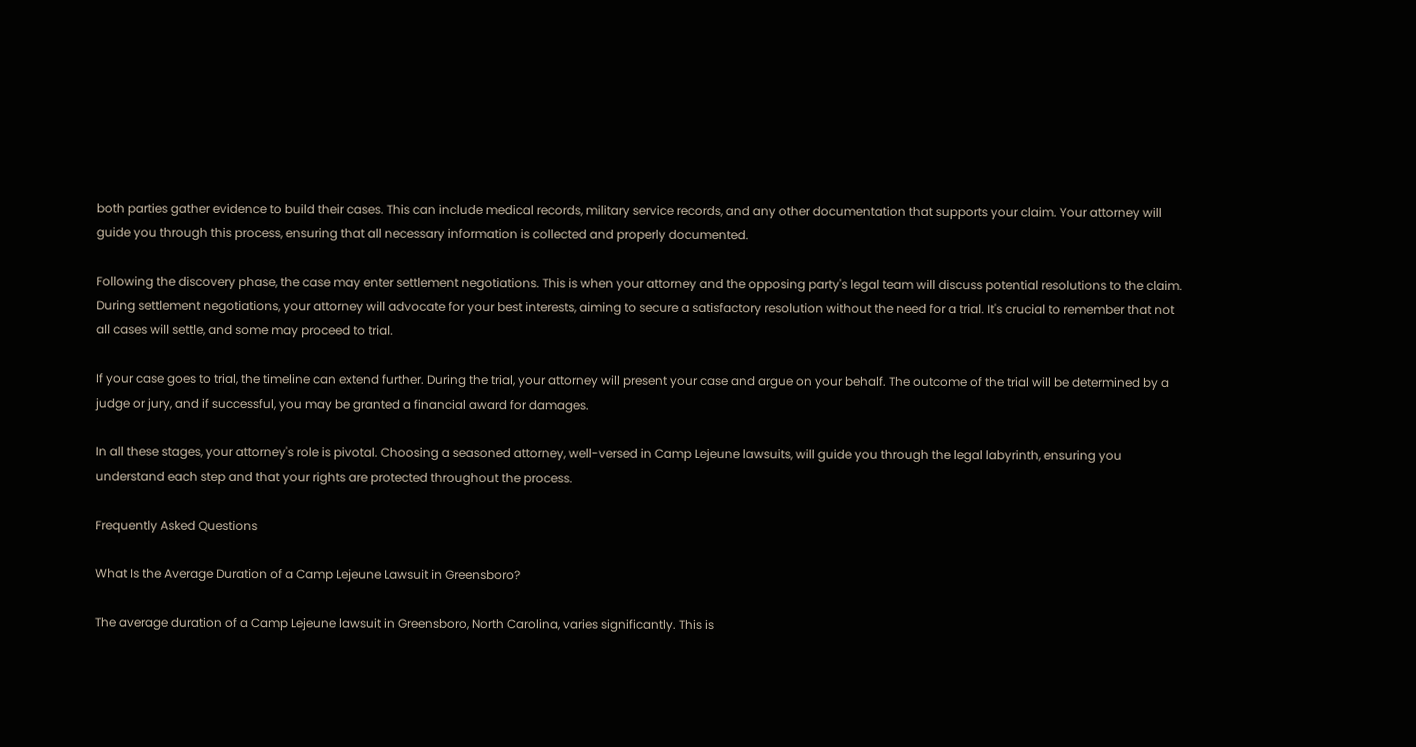both parties gather evidence to build their cases. This can include medical records, military service records, and any other documentation that supports your claim. Your attorney will guide you through this process, ensuring that all necessary information is collected and properly documented.

Following the discovery phase, the case may enter settlement negotiations. This is when your attorney and the opposing party's legal team will discuss potential resolutions to the claim. During settlement negotiations, your attorney will advocate for your best interests, aiming to secure a satisfactory resolution without the need for a trial. It's crucial to remember that not all cases will settle, and some may proceed to trial.

If your case goes to trial, the timeline can extend further. During the trial, your attorney will present your case and argue on your behalf. The outcome of the trial will be determined by a judge or jury, and if successful, you may be granted a financial award for damages.

In all these stages, your attorney's role is pivotal. Choosing a seasoned attorney, well-versed in Camp Lejeune lawsuits, will guide you through the legal labyrinth, ensuring you understand each step and that your rights are protected throughout the process.

Frequently Asked Questions

What Is the Average Duration of a Camp Lejeune Lawsuit in Greensboro?

The average duration of a Camp Lejeune lawsuit in Greensboro, North Carolina, varies significantly. This is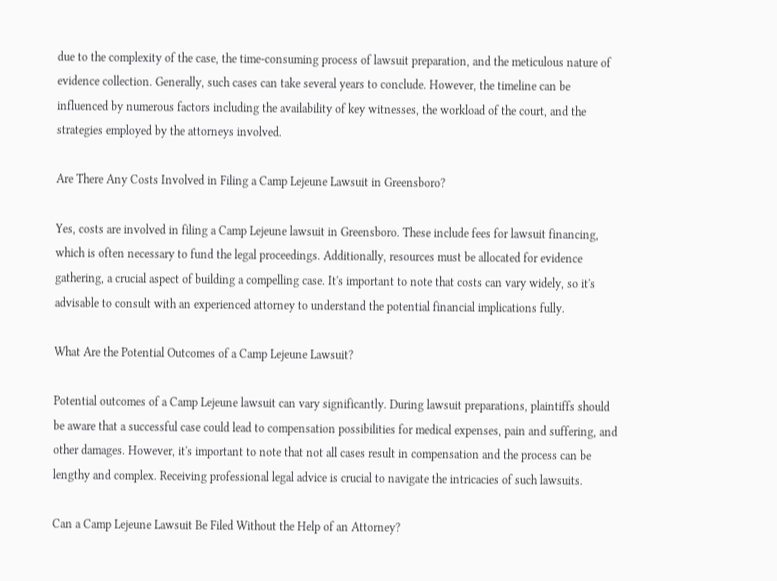due to the complexity of the case, the time-consuming process of lawsuit preparation, and the meticulous nature of evidence collection. Generally, such cases can take several years to conclude. However, the timeline can be influenced by numerous factors including the availability of key witnesses, the workload of the court, and the strategies employed by the attorneys involved.

Are There Any Costs Involved in Filing a Camp Lejeune Lawsuit in Greensboro?

Yes, costs are involved in filing a Camp Lejeune lawsuit in Greensboro. These include fees for lawsuit financing, which is often necessary to fund the legal proceedings. Additionally, resources must be allocated for evidence gathering, a crucial aspect of building a compelling case. It's important to note that costs can vary widely, so it's advisable to consult with an experienced attorney to understand the potential financial implications fully.

What Are the Potential Outcomes of a Camp Lejeune Lawsuit?

Potential outcomes of a Camp Lejeune lawsuit can vary significantly. During lawsuit preparations, plaintiffs should be aware that a successful case could lead to compensation possibilities for medical expenses, pain and suffering, and other damages. However, it's important to note that not all cases result in compensation and the process can be lengthy and complex. Receiving professional legal advice is crucial to navigate the intricacies of such lawsuits.

Can a Camp Lejeune Lawsuit Be Filed Without the Help of an Attorney?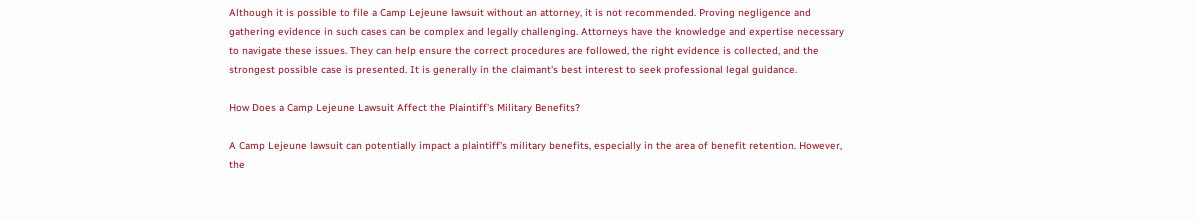Although it is possible to file a Camp Lejeune lawsuit without an attorney, it is not recommended. Proving negligence and gathering evidence in such cases can be complex and legally challenging. Attorneys have the knowledge and expertise necessary to navigate these issues. They can help ensure the correct procedures are followed, the right evidence is collected, and the strongest possible case is presented. It is generally in the claimant's best interest to seek professional legal guidance.

How Does a Camp Lejeune Lawsuit Affect the Plaintiff's Military Benefits?

A Camp Lejeune lawsuit can potentially impact a plaintiff's military benefits, especially in the area of benefit retention. However, the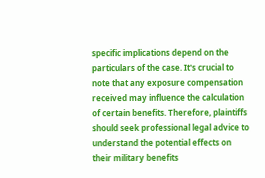specific implications depend on the particulars of the case. It's crucial to note that any exposure compensation received may influence the calculation of certain benefits. Therefore, plaintiffs should seek professional legal advice to understand the potential effects on their military benefits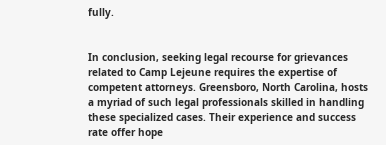fully.


In conclusion, seeking legal recourse for grievances related to Camp Lejeune requires the expertise of competent attorneys. Greensboro, North Carolina, hosts a myriad of such legal professionals skilled in handling these specialized cases. Their experience and success rate offer hope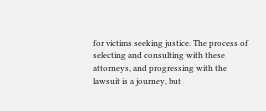for victims seeking justice. The process of selecting and consulting with these attorneys, and progressing with the lawsuit is a journey, but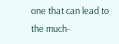one that can lead to the much-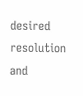desired resolution and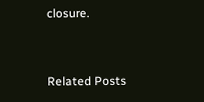closure.


Related Posts